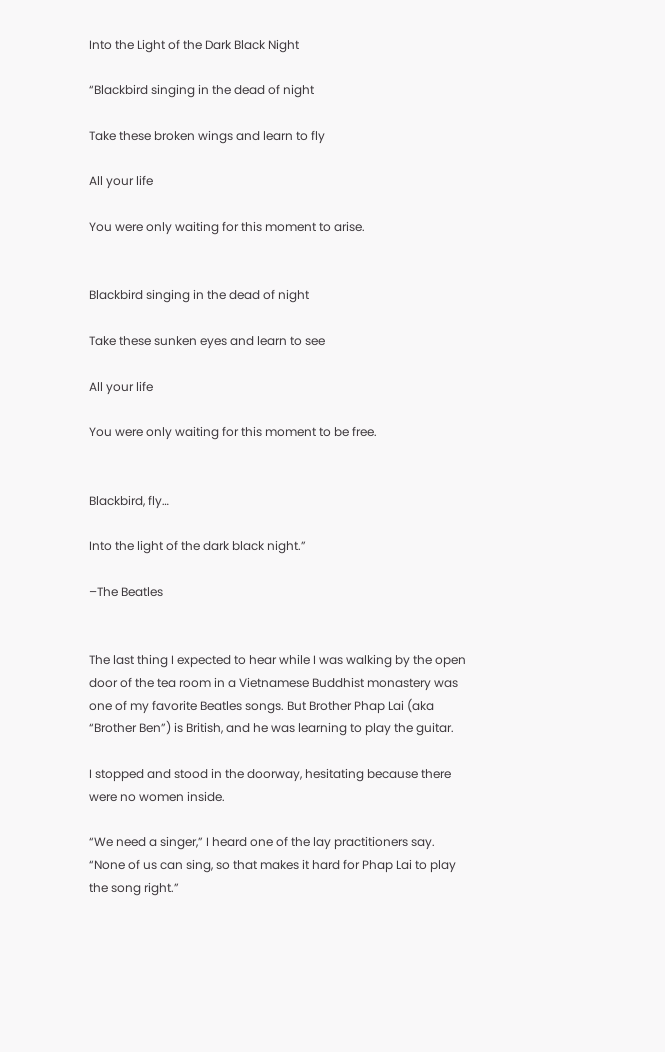Into the Light of the Dark Black Night

“Blackbird singing in the dead of night

Take these broken wings and learn to fly

All your life

You were only waiting for this moment to arise.


Blackbird singing in the dead of night

Take these sunken eyes and learn to see

All your life

You were only waiting for this moment to be free.


Blackbird, fly…

Into the light of the dark black night.”

–The Beatles


The last thing I expected to hear while I was walking by the open door of the tea room in a Vietnamese Buddhist monastery was one of my favorite Beatles songs. But Brother Phap Lai (aka “Brother Ben”) is British, and he was learning to play the guitar.

I stopped and stood in the doorway, hesitating because there were no women inside.

“We need a singer,” I heard one of the lay practitioners say. “None of us can sing, so that makes it hard for Phap Lai to play the song right.”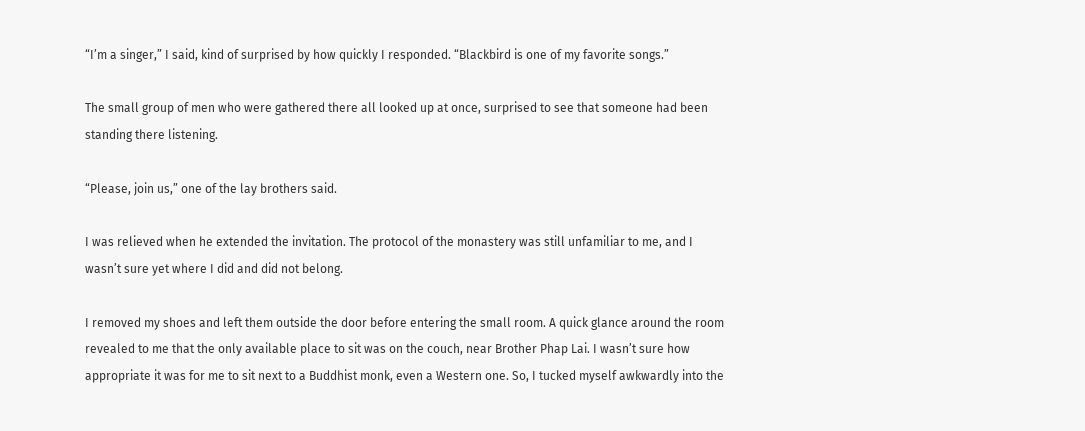“I’m a singer,” I said, kind of surprised by how quickly I responded. “Blackbird is one of my favorite songs.”

The small group of men who were gathered there all looked up at once, surprised to see that someone had been standing there listening.

“Please, join us,” one of the lay brothers said.

I was relieved when he extended the invitation. The protocol of the monastery was still unfamiliar to me, and I wasn’t sure yet where I did and did not belong.

I removed my shoes and left them outside the door before entering the small room. A quick glance around the room revealed to me that the only available place to sit was on the couch, near Brother Phap Lai. I wasn’t sure how appropriate it was for me to sit next to a Buddhist monk, even a Western one. So, I tucked myself awkwardly into the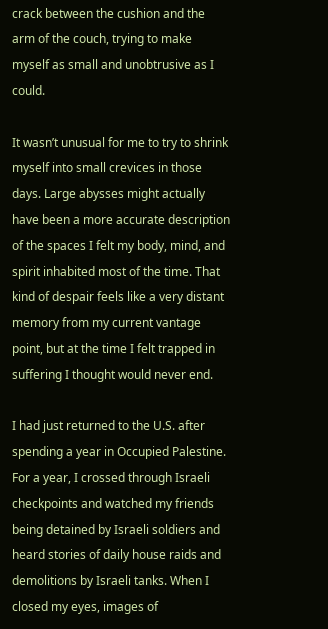crack between the cushion and the arm of the couch, trying to make myself as small and unobtrusive as I could.

It wasn’t unusual for me to try to shrink myself into small crevices in those days. Large abysses might actually have been a more accurate description of the spaces I felt my body, mind, and spirit inhabited most of the time. That kind of despair feels like a very distant memory from my current vantage point, but at the time I felt trapped in suffering I thought would never end.

I had just returned to the U.S. after spending a year in Occupied Palestine. For a year, I crossed through Israeli checkpoints and watched my friends being detained by Israeli soldiers and heard stories of daily house raids and demolitions by Israeli tanks. When I closed my eyes, images of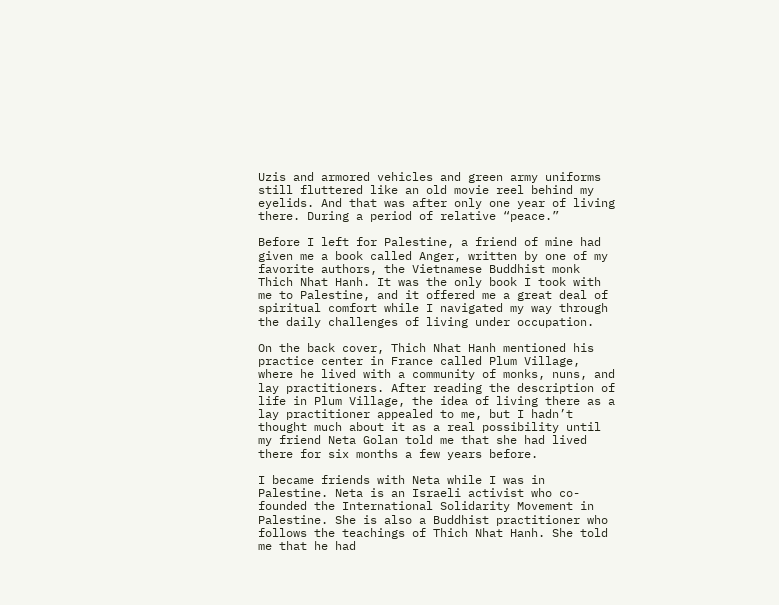Uzis and armored vehicles and green army uniforms still fluttered like an old movie reel behind my eyelids. And that was after only one year of living there. During a period of relative “peace.”

Before I left for Palestine, a friend of mine had given me a book called Anger, written by one of my favorite authors, the Vietnamese Buddhist monk Thich Nhat Hanh. It was the only book I took with me to Palestine, and it offered me a great deal of spiritual comfort while I navigated my way through the daily challenges of living under occupation.

On the back cover, Thich Nhat Hanh mentioned his practice center in France called Plum Village, where he lived with a community of monks, nuns, and lay practitioners. After reading the description of life in Plum Village, the idea of living there as a lay practitioner appealed to me, but I hadn’t thought much about it as a real possibility until my friend Neta Golan told me that she had lived there for six months a few years before.

I became friends with Neta while I was in Palestine. Neta is an Israeli activist who co-founded the International Solidarity Movement in Palestine. She is also a Buddhist practitioner who follows the teachings of Thich Nhat Hanh. She told me that he had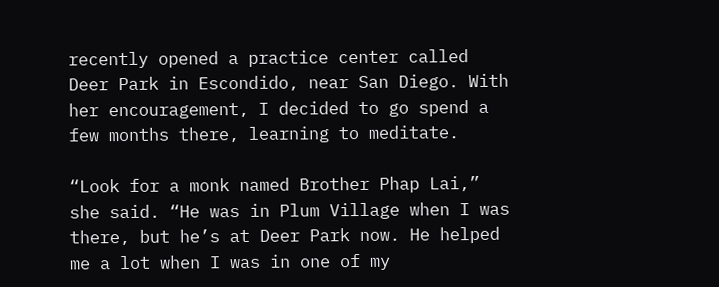recently opened a practice center called Deer Park in Escondido, near San Diego. With her encouragement, I decided to go spend a few months there, learning to meditate.

“Look for a monk named Brother Phap Lai,” she said. “He was in Plum Village when I was there, but he’s at Deer Park now. He helped me a lot when I was in one of my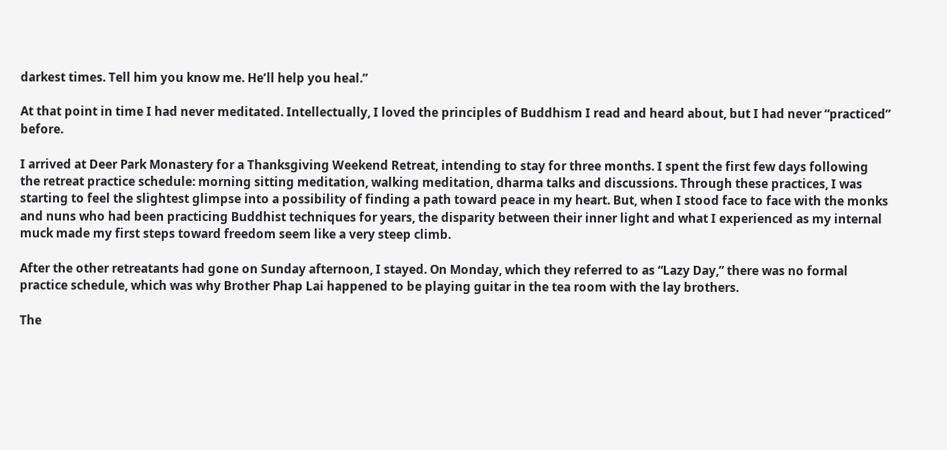darkest times. Tell him you know me. He’ll help you heal.”

At that point in time I had never meditated. Intellectually, I loved the principles of Buddhism I read and heard about, but I had never “practiced” before.

I arrived at Deer Park Monastery for a Thanksgiving Weekend Retreat, intending to stay for three months. I spent the first few days following the retreat practice schedule: morning sitting meditation, walking meditation, dharma talks and discussions. Through these practices, I was starting to feel the slightest glimpse into a possibility of finding a path toward peace in my heart. But, when I stood face to face with the monks and nuns who had been practicing Buddhist techniques for years, the disparity between their inner light and what I experienced as my internal muck made my first steps toward freedom seem like a very steep climb.

After the other retreatants had gone on Sunday afternoon, I stayed. On Monday, which they referred to as “Lazy Day,” there was no formal practice schedule, which was why Brother Phap Lai happened to be playing guitar in the tea room with the lay brothers.

The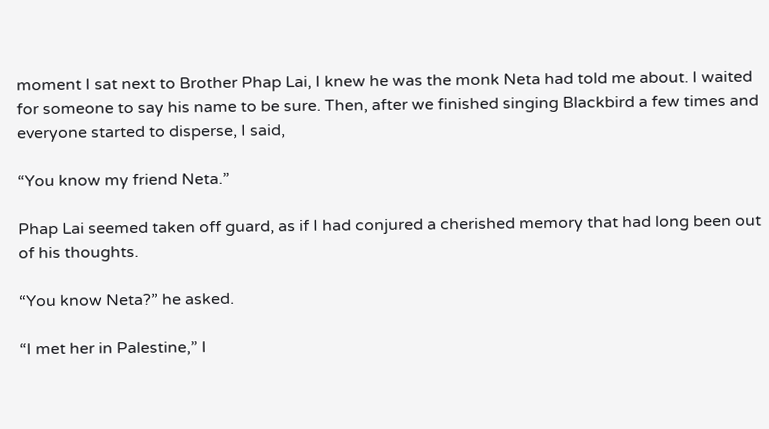moment I sat next to Brother Phap Lai, I knew he was the monk Neta had told me about. I waited for someone to say his name to be sure. Then, after we finished singing Blackbird a few times and everyone started to disperse, I said,

“You know my friend Neta.”

Phap Lai seemed taken off guard, as if I had conjured a cherished memory that had long been out of his thoughts.

“You know Neta?” he asked.

“I met her in Palestine,” I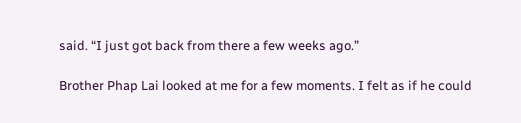said. “I just got back from there a few weeks ago.”

Brother Phap Lai looked at me for a few moments. I felt as if he could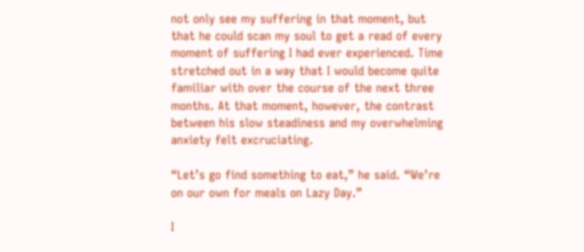not only see my suffering in that moment, but that he could scan my soul to get a read of every moment of suffering I had ever experienced. Time stretched out in a way that I would become quite familiar with over the course of the next three months. At that moment, however, the contrast between his slow steadiness and my overwhelming anxiety felt excruciating.

“Let’s go find something to eat,” he said. “We’re on our own for meals on Lazy Day.”

I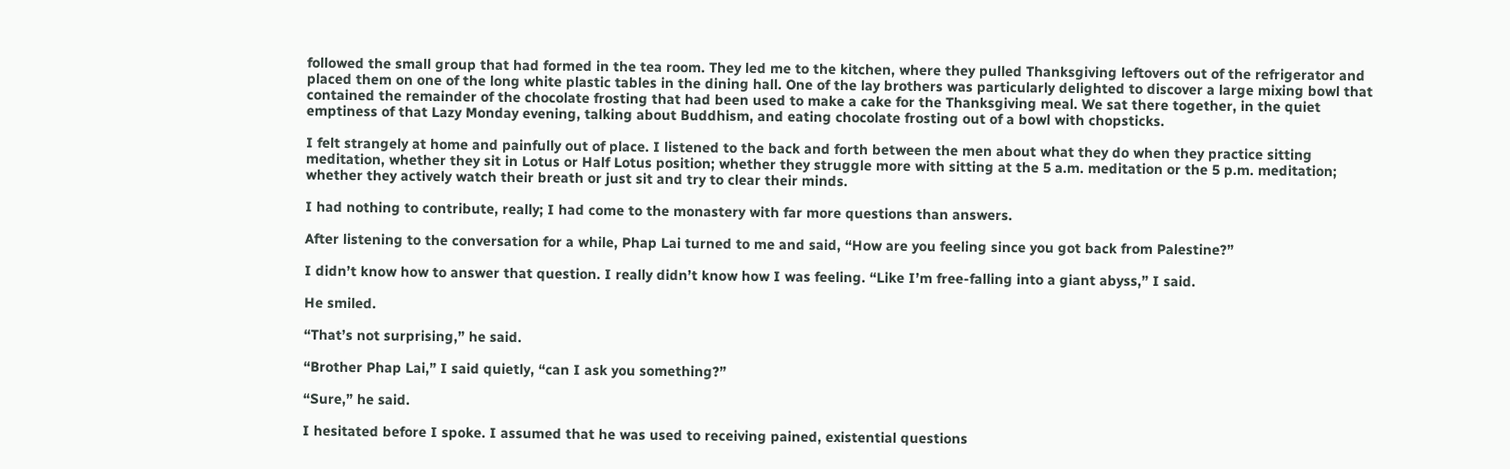followed the small group that had formed in the tea room. They led me to the kitchen, where they pulled Thanksgiving leftovers out of the refrigerator and placed them on one of the long white plastic tables in the dining hall. One of the lay brothers was particularly delighted to discover a large mixing bowl that contained the remainder of the chocolate frosting that had been used to make a cake for the Thanksgiving meal. We sat there together, in the quiet emptiness of that Lazy Monday evening, talking about Buddhism, and eating chocolate frosting out of a bowl with chopsticks.

I felt strangely at home and painfully out of place. I listened to the back and forth between the men about what they do when they practice sitting meditation, whether they sit in Lotus or Half Lotus position; whether they struggle more with sitting at the 5 a.m. meditation or the 5 p.m. meditation; whether they actively watch their breath or just sit and try to clear their minds.

I had nothing to contribute, really; I had come to the monastery with far more questions than answers.

After listening to the conversation for a while, Phap Lai turned to me and said, “How are you feeling since you got back from Palestine?”

I didn’t know how to answer that question. I really didn’t know how I was feeling. “Like I’m free-falling into a giant abyss,” I said.

He smiled.

“That’s not surprising,” he said.

“Brother Phap Lai,” I said quietly, “can I ask you something?”

“Sure,” he said.

I hesitated before I spoke. I assumed that he was used to receiving pained, existential questions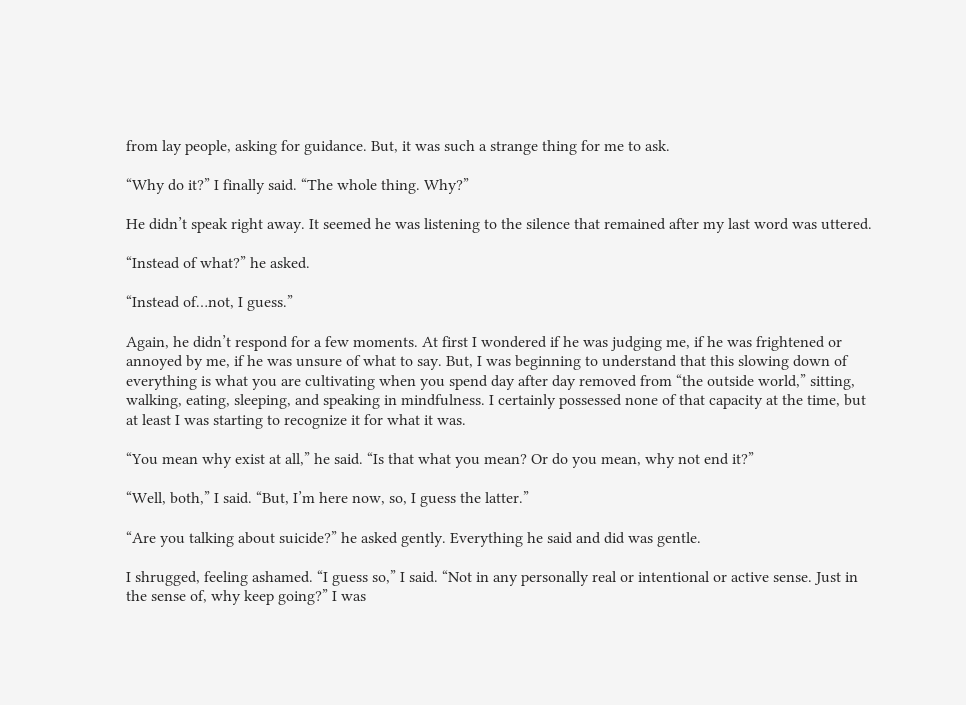from lay people, asking for guidance. But, it was such a strange thing for me to ask.

“Why do it?” I finally said. “The whole thing. Why?”

He didn’t speak right away. It seemed he was listening to the silence that remained after my last word was uttered.

“Instead of what?” he asked.

“Instead of…not, I guess.”

Again, he didn’t respond for a few moments. At first I wondered if he was judging me, if he was frightened or annoyed by me, if he was unsure of what to say. But, I was beginning to understand that this slowing down of everything is what you are cultivating when you spend day after day removed from “the outside world,” sitting, walking, eating, sleeping, and speaking in mindfulness. I certainly possessed none of that capacity at the time, but at least I was starting to recognize it for what it was.

“You mean why exist at all,” he said. “Is that what you mean? Or do you mean, why not end it?”

“Well, both,” I said. “But, I’m here now, so, I guess the latter.”

“Are you talking about suicide?” he asked gently. Everything he said and did was gentle.

I shrugged, feeling ashamed. “I guess so,” I said. “Not in any personally real or intentional or active sense. Just in the sense of, why keep going?” I was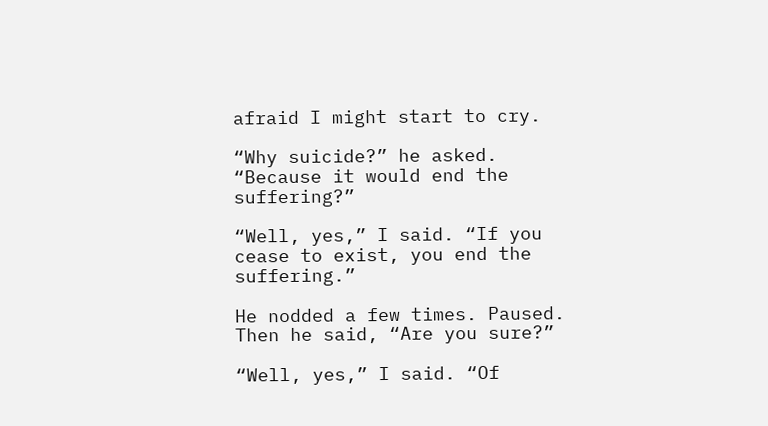afraid I might start to cry.

“Why suicide?” he asked. “Because it would end the suffering?”

“Well, yes,” I said. “If you cease to exist, you end the suffering.”

He nodded a few times. Paused. Then he said, “Are you sure?”

“Well, yes,” I said. “Of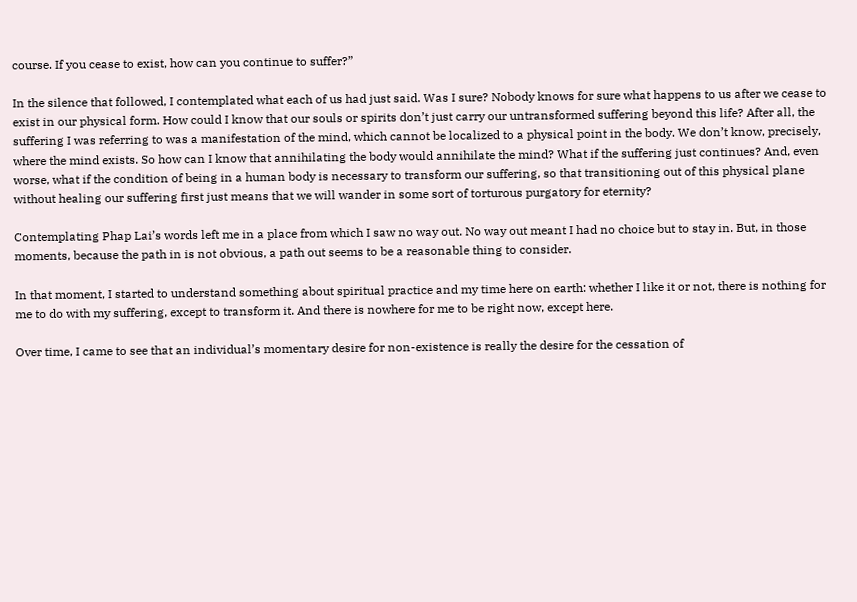course. If you cease to exist, how can you continue to suffer?”

In the silence that followed, I contemplated what each of us had just said. Was I sure? Nobody knows for sure what happens to us after we cease to exist in our physical form. How could I know that our souls or spirits don’t just carry our untransformed suffering beyond this life? After all, the suffering I was referring to was a manifestation of the mind, which cannot be localized to a physical point in the body. We don’t know, precisely, where the mind exists. So how can I know that annihilating the body would annihilate the mind? What if the suffering just continues? And, even worse, what if the condition of being in a human body is necessary to transform our suffering, so that transitioning out of this physical plane without healing our suffering first just means that we will wander in some sort of torturous purgatory for eternity?

Contemplating Phap Lai’s words left me in a place from which I saw no way out. No way out meant I had no choice but to stay in. But, in those moments, because the path in is not obvious, a path out seems to be a reasonable thing to consider.

In that moment, I started to understand something about spiritual practice and my time here on earth: whether I like it or not, there is nothing for me to do with my suffering, except to transform it. And there is nowhere for me to be right now, except here.

Over time, I came to see that an individual’s momentary desire for non-existence is really the desire for the cessation of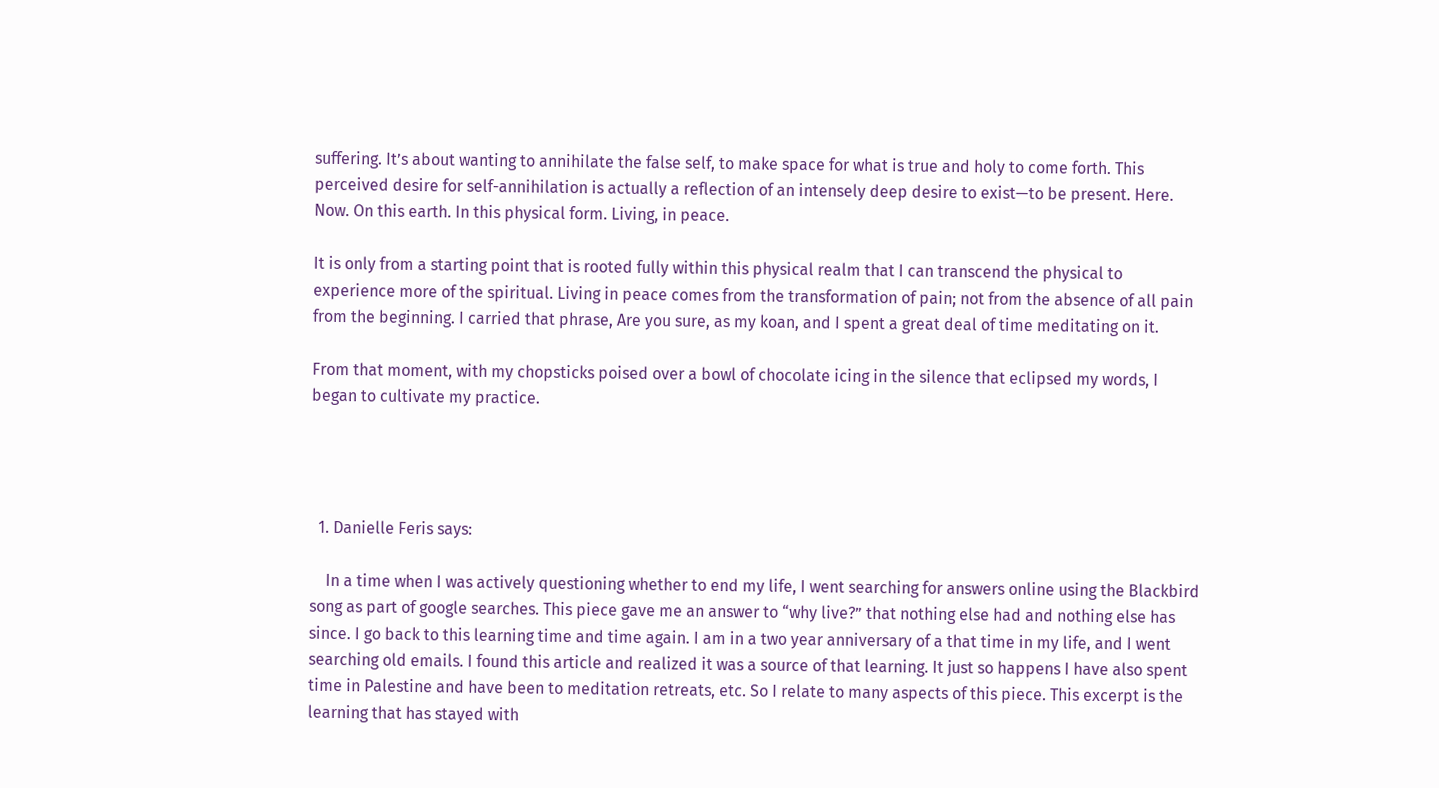suffering. It’s about wanting to annihilate the false self, to make space for what is true and holy to come forth. This perceived desire for self-annihilation is actually a reflection of an intensely deep desire to exist—to be present. Here. Now. On this earth. In this physical form. Living, in peace.

It is only from a starting point that is rooted fully within this physical realm that I can transcend the physical to experience more of the spiritual. Living in peace comes from the transformation of pain; not from the absence of all pain from the beginning. I carried that phrase, Are you sure, as my koan, and I spent a great deal of time meditating on it.

From that moment, with my chopsticks poised over a bowl of chocolate icing in the silence that eclipsed my words, I began to cultivate my practice.




  1. Danielle Feris says:

    In a time when I was actively questioning whether to end my life, I went searching for answers online using the Blackbird song as part of google searches. This piece gave me an answer to “why live?” that nothing else had and nothing else has since. I go back to this learning time and time again. I am in a two year anniversary of a that time in my life, and I went searching old emails. I found this article and realized it was a source of that learning. It just so happens I have also spent time in Palestine and have been to meditation retreats, etc. So I relate to many aspects of this piece. This excerpt is the learning that has stayed with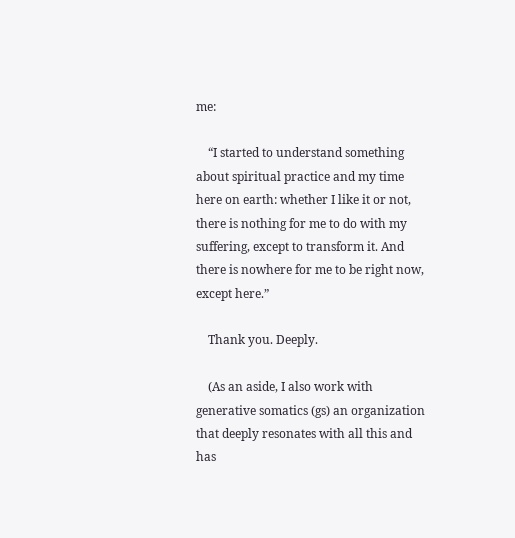me:

    “I started to understand something about spiritual practice and my time here on earth: whether I like it or not, there is nothing for me to do with my suffering, except to transform it. And there is nowhere for me to be right now, except here.”

    Thank you. Deeply.

    (As an aside, I also work with generative somatics (gs) an organization that deeply resonates with all this and has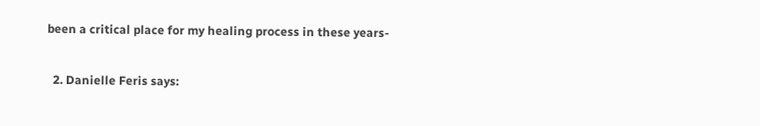been a critical place for my healing process in these years-

  2. Danielle Feris says: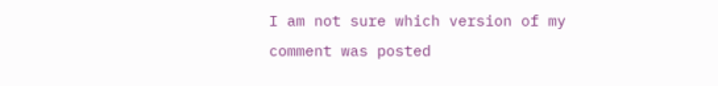I am not sure which version of my comment was posted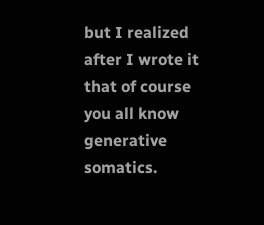but I realized after I wrote it that of course you all know generative somatics.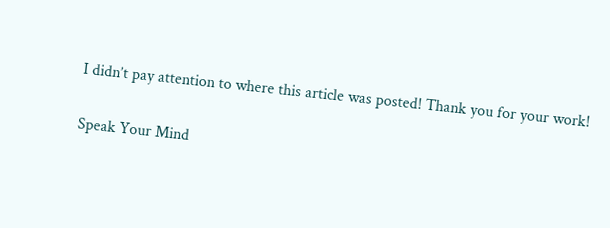I didn’t pay attention to where this article was posted! Thank you for your work!

Speak Your Mind